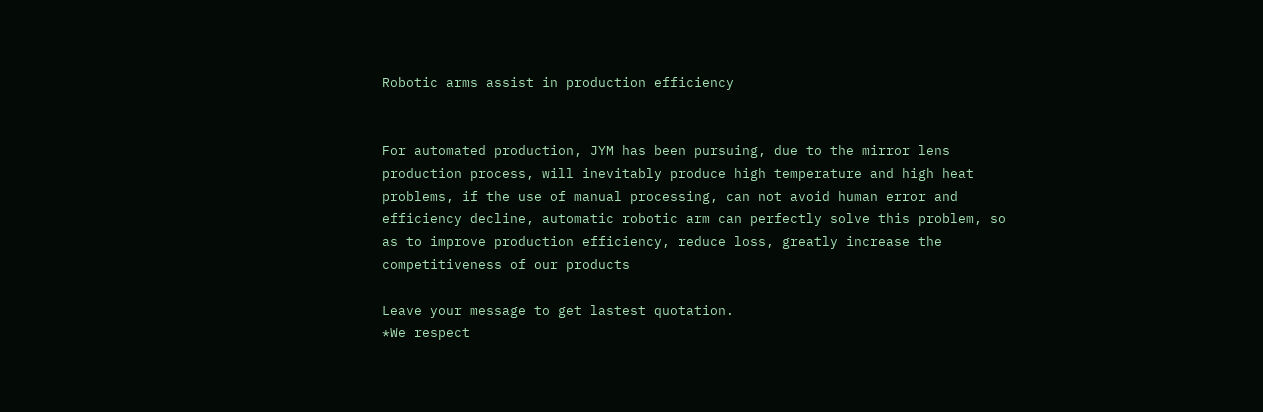Robotic arms assist in production efficiency


For automated production, JYM has been pursuing, due to the mirror lens production process, will inevitably produce high temperature and high heat problems, if the use of manual processing, can not avoid human error and efficiency decline, automatic robotic arm can perfectly solve this problem, so as to improve production efficiency, reduce loss, greatly increase the competitiveness of our products

Leave your message to get lastest quotation.
*We respect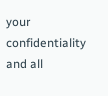your confidentiality and all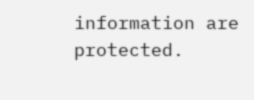information are protected.